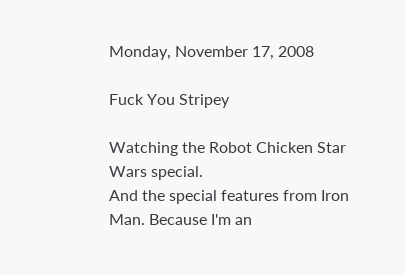Monday, November 17, 2008

Fuck You Stripey

Watching the Robot Chicken Star Wars special.
And the special features from Iron Man. Because I'm an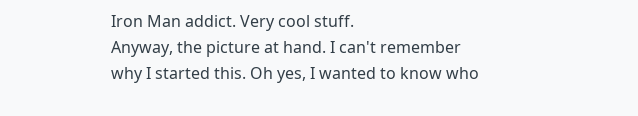Iron Man addict. Very cool stuff.
Anyway, the picture at hand. I can't remember why I started this. Oh yes, I wanted to know who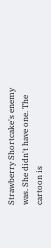Strawberry Shortcake's enemy was. She didn't have one. The cartoon is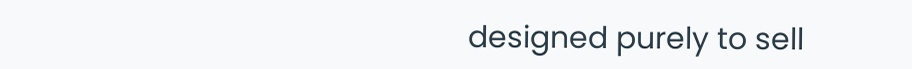designed purely to sell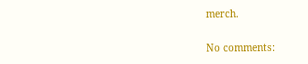merch.

No comments: